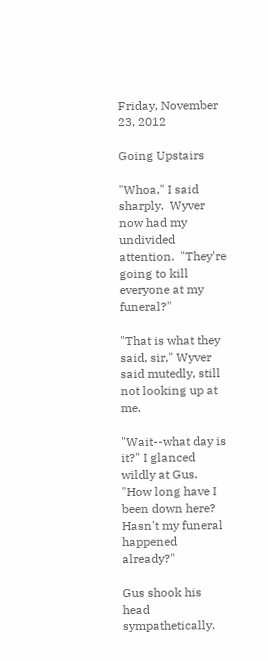Friday, November 23, 2012

Going Upstairs

"Whoa," I said sharply.  Wyver now had my undivided attention.  "They're going to kill everyone at my funeral?"

"That is what they said, sir," Wyver said mutedly, still not looking up at me.

"Wait--what day is it?" I glanced wildly at Gus.  "How long have I been down here?  Hasn't my funeral happened already?"

Gus shook his head sympathetically.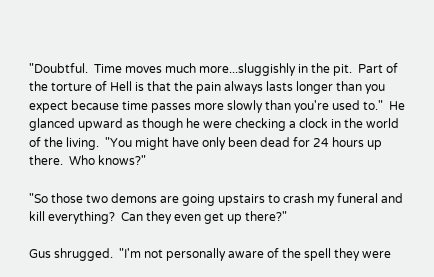"Doubtful.  Time moves much more...sluggishly in the pit.  Part of the torture of Hell is that the pain always lasts longer than you expect because time passes more slowly than you're used to."  He glanced upward as though he were checking a clock in the world of the living.  "You might have only been dead for 24 hours up there.  Who knows?"

"So those two demons are going upstairs to crash my funeral and kill everything?  Can they even get up there?"

Gus shrugged.  "I'm not personally aware of the spell they were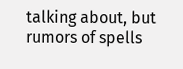talking about, but rumors of spells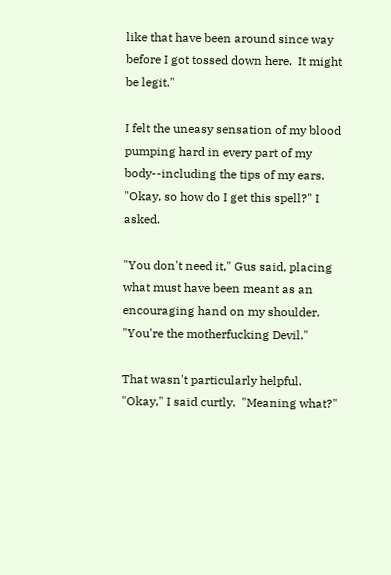like that have been around since way before I got tossed down here.  It might be legit."

I felt the uneasy sensation of my blood pumping hard in every part of my body--including the tips of my ears.  "Okay, so how do I get this spell?" I asked.

"You don't need it," Gus said, placing what must have been meant as an encouraging hand on my shoulder.  "You're the motherfucking Devil."

That wasn't particularly helpful.  "Okay," I said curtly.  "Meaning what?"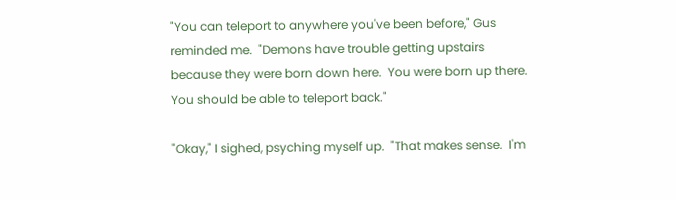"You can teleport to anywhere you've been before," Gus reminded me.  "Demons have trouble getting upstairs because they were born down here.  You were born up there.  You should be able to teleport back."

"Okay," I sighed, psyching myself up.  "That makes sense.  I'm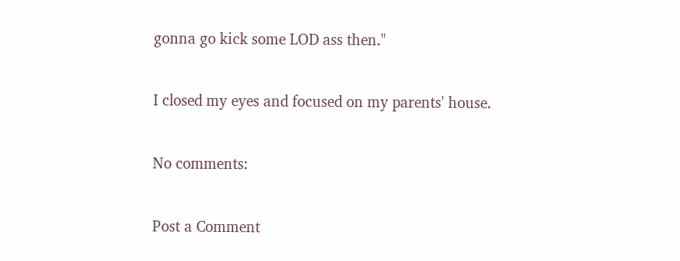gonna go kick some LOD ass then."

I closed my eyes and focused on my parents' house.

No comments:

Post a Comment